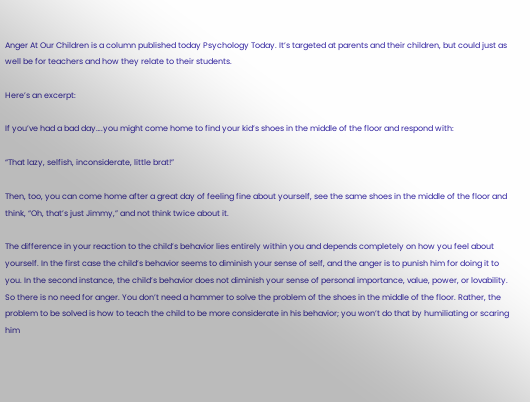Anger At Our Children is a column published today Psychology Today. It’s targeted at parents and their children, but could just as well be for teachers and how they relate to their students.

Here’s an excerpt:

If you’ve had a bad day….you might come home to find your kid’s shoes in the middle of the floor and respond with:

“That lazy, selfish, inconsiderate, little brat!”

Then, too, you can come home after a great day of feeling fine about yourself, see the same shoes in the middle of the floor and think, “Oh, that’s just Jimmy,” and not think twice about it.

The difference in your reaction to the child’s behavior lies entirely within you and depends completely on how you feel about yourself. In the first case the child’s behavior seems to diminish your sense of self, and the anger is to punish him for doing it to you. In the second instance, the child’s behavior does not diminish your sense of personal importance, value, power, or lovability. So there is no need for anger. You don’t need a hammer to solve the problem of the shoes in the middle of the floor. Rather, the problem to be solved is how to teach the child to be more considerate in his behavior; you won’t do that by humiliating or scaring him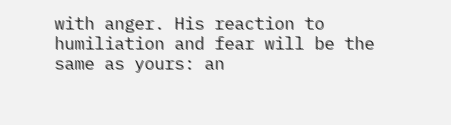with anger. His reaction to humiliation and fear will be the same as yours: an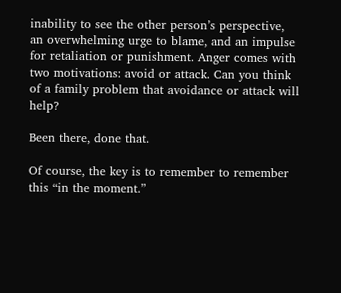inability to see the other person’s perspective, an overwhelming urge to blame, and an impulse for retaliation or punishment. Anger comes with two motivations: avoid or attack. Can you think of a family problem that avoidance or attack will help?

Been there, done that.

Of course, the key is to remember to remember this “in the moment.”